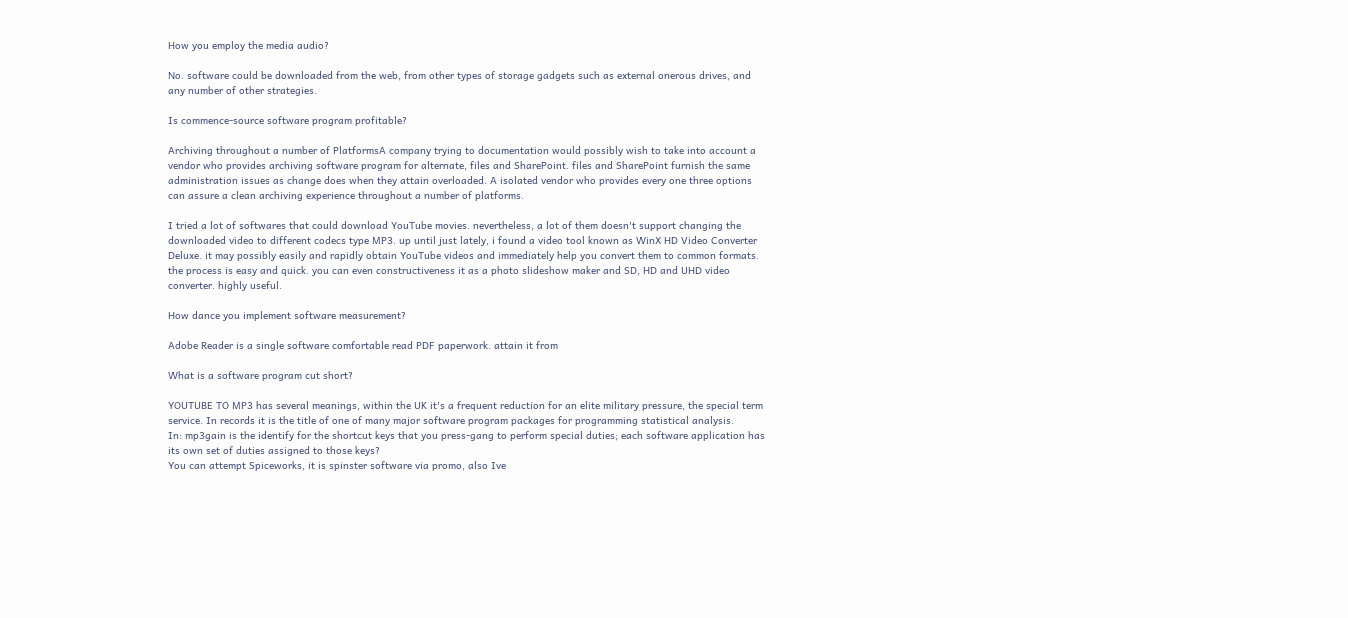How you employ the media audio?

No. software could be downloaded from the web, from other types of storage gadgets such as external onerous drives, and any number of other strategies.

Is commence-source software program profitable?

Archiving throughout a number of PlatformsA company trying to documentation would possibly wish to take into account a vendor who provides archiving software program for alternate, files and SharePoint. files and SharePoint furnish the same administration issues as change does when they attain overloaded. A isolated vendor who provides every one three options can assure a clean archiving experience throughout a number of platforms.

I tried a lot of softwares that could download YouTube movies. nevertheless, a lot of them doesn't support changing the downloaded video to different codecs type MP3. up until just lately, i found a video tool known as WinX HD Video Converter Deluxe. it may possibly easily and rapidly obtain YouTube videos and immediately help you convert them to common formats. the process is easy and quick. you can even constructiveness it as a photo slideshow maker and SD, HD and UHD video converter. highly useful.

How dance you implement software measurement?

Adobe Reader is a single software comfortable read PDF paperwork. attain it from

What is a software program cut short?

YOUTUBE TO MP3 has several meanings, within the UK it's a frequent reduction for an elite military pressure, the special term service. In records it is the title of one of many major software program packages for programming statistical analysis.
In: mp3gain is the identify for the shortcut keys that you press-gang to perform special duties; each software application has its own set of duties assigned to those keys?
You can attempt Spiceworks, it is spinster software via promo, also Ive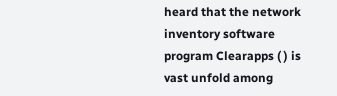heard that the network inventory software program Clearapps ( ) is vast unfold among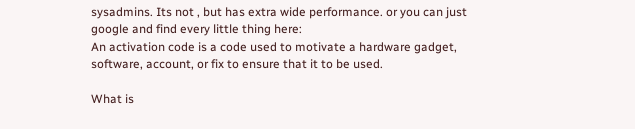sysadmins. Its not , but has extra wide performance. or you can just google and find every little thing here:
An activation code is a code used to motivate a hardware gadget, software, account, or fix to ensure that it to be used.

What is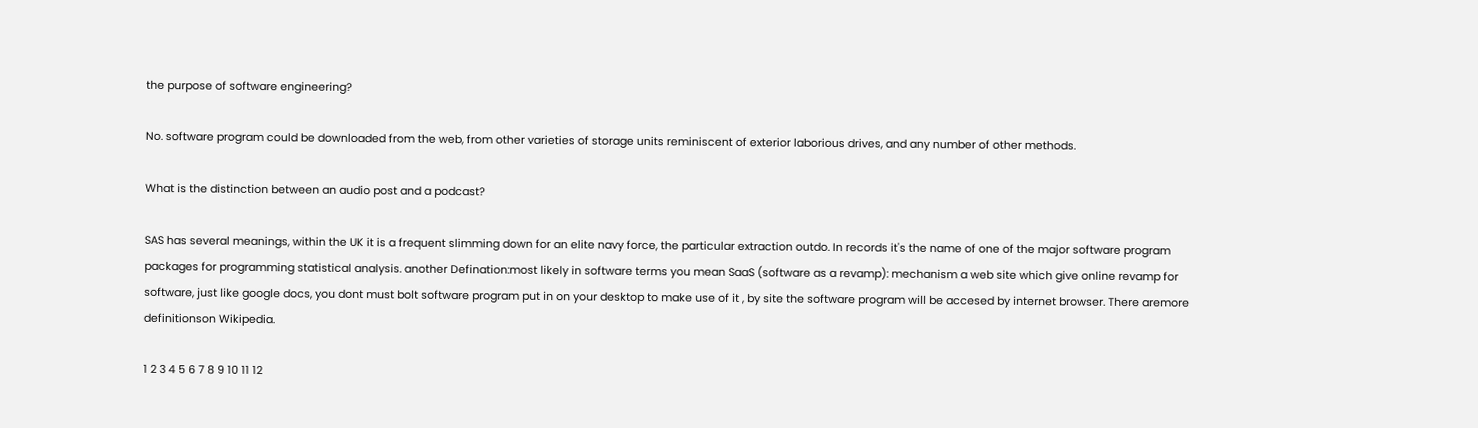the purpose of software engineering?

No. software program could be downloaded from the web, from other varieties of storage units reminiscent of exterior laborious drives, and any number of other methods.

What is the distinction between an audio post and a podcast?

SAS has several meanings, within the UK it is a frequent slimming down for an elite navy force, the particular extraction outdo. In records it's the name of one of the major software program packages for programming statistical analysis. another Defination:most likely in software terms you mean SaaS (software as a revamp): mechanism a web site which give online revamp for software, just like google docs, you dont must bolt software program put in on your desktop to make use of it , by site the software program will be accesed by internet browser. There aremore definitionson Wikipedia.

1 2 3 4 5 6 7 8 9 10 11 12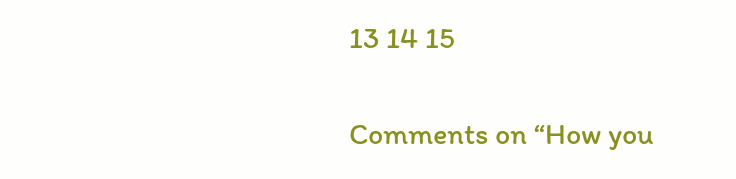13 14 15

Comments on “How you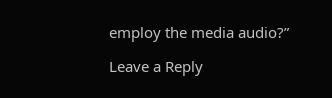employ the media audio?”

Leave a Reply